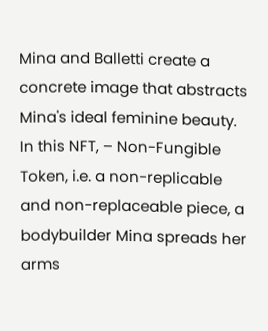Mina and Balletti create a concrete image that abstracts Mina's ideal feminine beauty.
In this NFT, – Non-Fungible Token, i.e. a non-replicable and non-replaceable piece, a bodybuilder Mina spreads her arms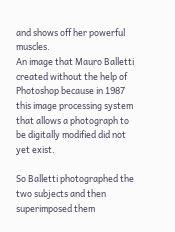and shows off her powerful muscles.
An image that Mauro Balletti created without the help of Photoshop because in 1987 this image processing system that allows a photograph to be digitally modified did not yet exist.

So Balletti photographed the two subjects and then superimposed them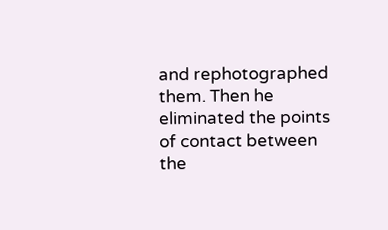and rephotographed them. Then he eliminated the points of contact between the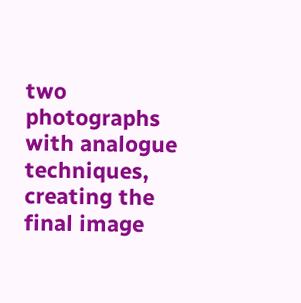two photographs with analogue techniques, creating the final image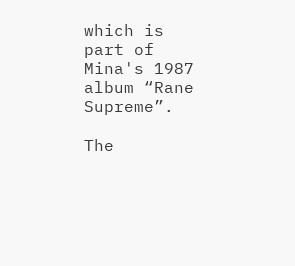which is part of Mina's 1987 album “Rane Supreme”.

The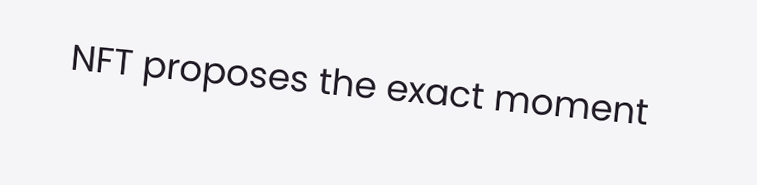NFT proposes the exact moment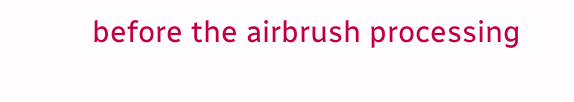before the airbrush processing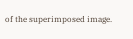of the superimposed image.